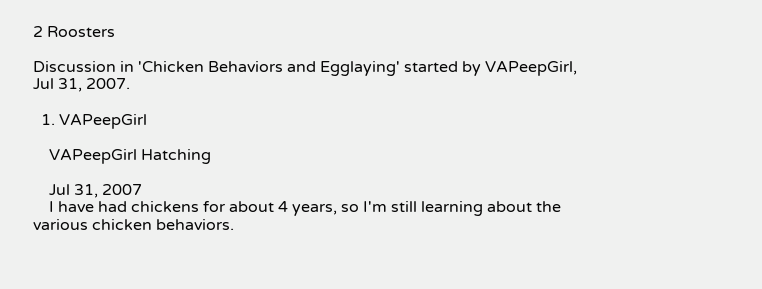2 Roosters

Discussion in 'Chicken Behaviors and Egglaying' started by VAPeepGirl, Jul 31, 2007.

  1. VAPeepGirl

    VAPeepGirl Hatching

    Jul 31, 2007
    I have had chickens for about 4 years, so I'm still learning about the various chicken behaviors.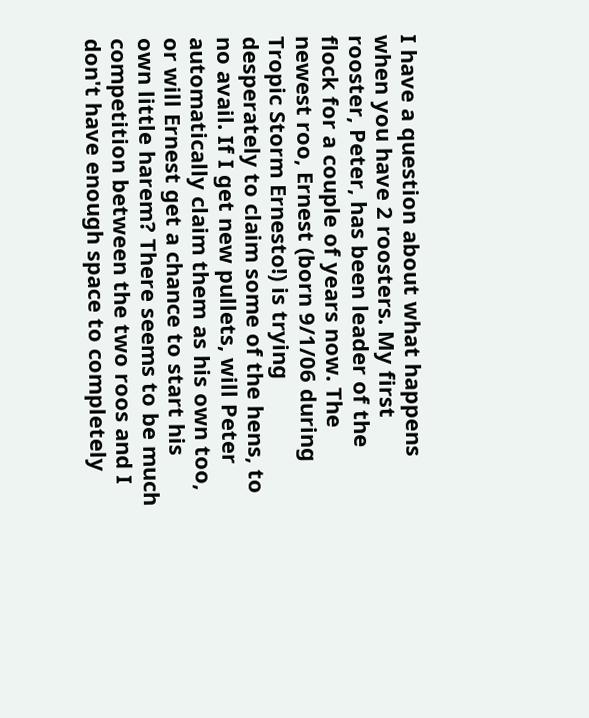I have a question about what happens when you have 2 roosters. My first rooster, Peter, has been leader of the flock for a couple of years now. The newest roo, Ernest (born 9/1/06 during Tropic Storm Ernesto!) is trying desperately to claim some of the hens, to no avail. If I get new pullets, will Peter automatically claim them as his own too, or will Ernest get a chance to start his own little harem? There seems to be much competition between the two roos and I don't have enough space to completely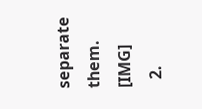separate them. [IMG]
  2.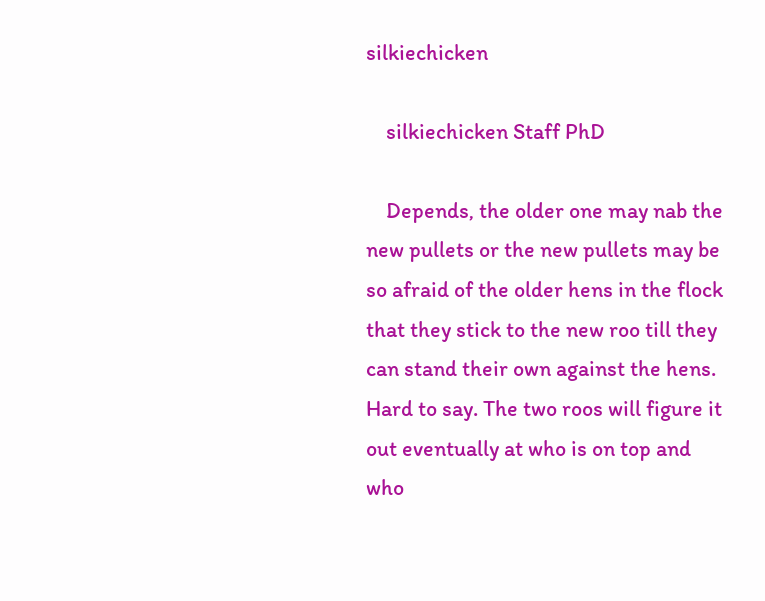silkiechicken

    silkiechicken Staff PhD

    Depends, the older one may nab the new pullets or the new pullets may be so afraid of the older hens in the flock that they stick to the new roo till they can stand their own against the hens. Hard to say. The two roos will figure it out eventually at who is on top and who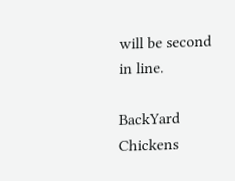will be second in line.

BackYard Chickens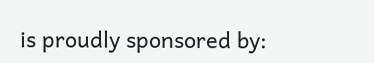is proudly sponsored by: